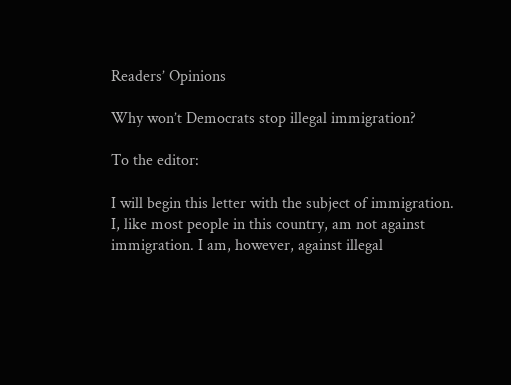Readers’ Opinions

Why won’t Democrats stop illegal immigration?

To the editor:

I will begin this letter with the subject of immigration. I, like most people in this country, am not against immigration. I am, however, against illegal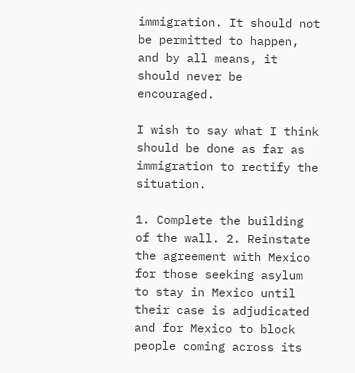immigration. It should not be permitted to happen, and by all means, it should never be encouraged.

I wish to say what I think should be done as far as immigration to rectify the situation.

1. Complete the building of the wall. 2. Reinstate the agreement with Mexico for those seeking asylum to stay in Mexico until their case is adjudicated and for Mexico to block people coming across its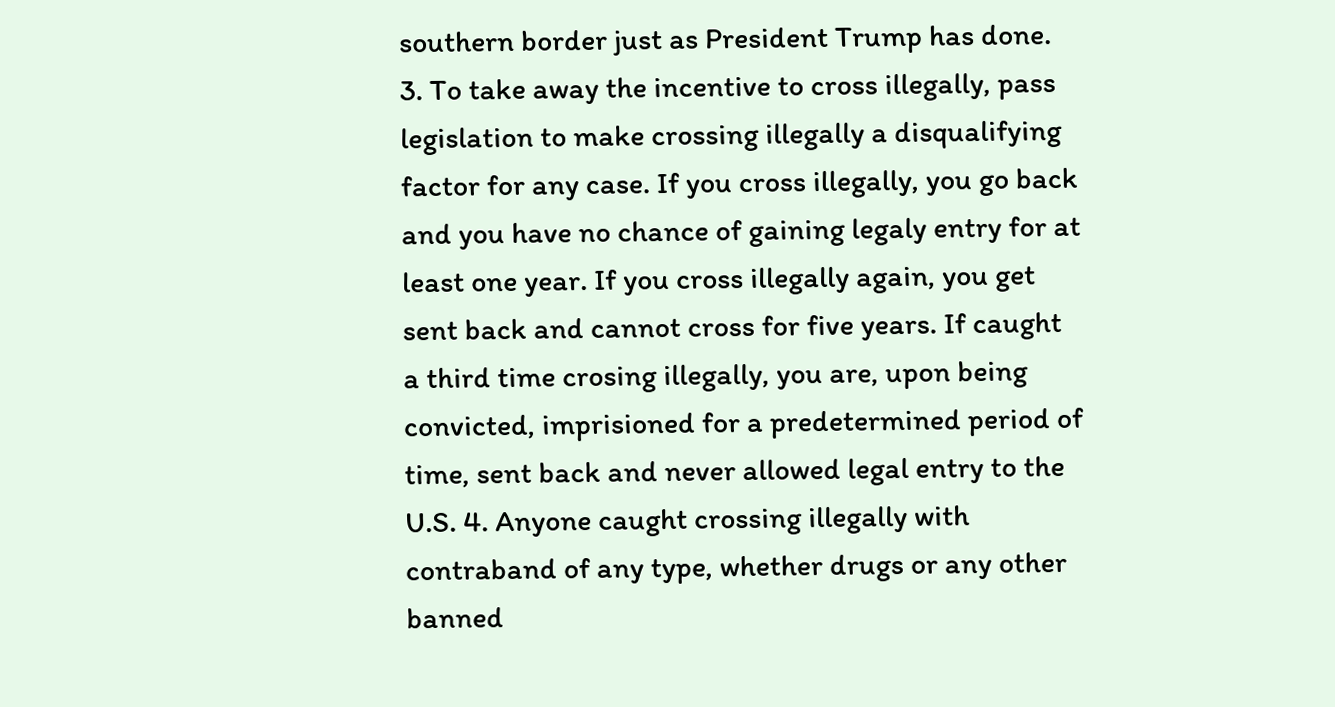southern border just as President Trump has done. 3. To take away the incentive to cross illegally, pass legislation to make crossing illegally a disqualifying factor for any case. If you cross illegally, you go back and you have no chance of gaining legaly entry for at least one year. If you cross illegally again, you get sent back and cannot cross for five years. If caught a third time crosing illegally, you are, upon being convicted, imprisioned for a predetermined period of time, sent back and never allowed legal entry to the U.S. 4. Anyone caught crossing illegally with contraband of any type, whether drugs or any other banned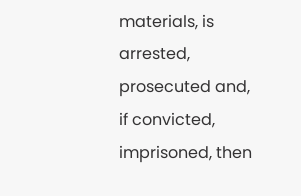materials, is arrested, prosecuted and, if convicted, imprisoned, then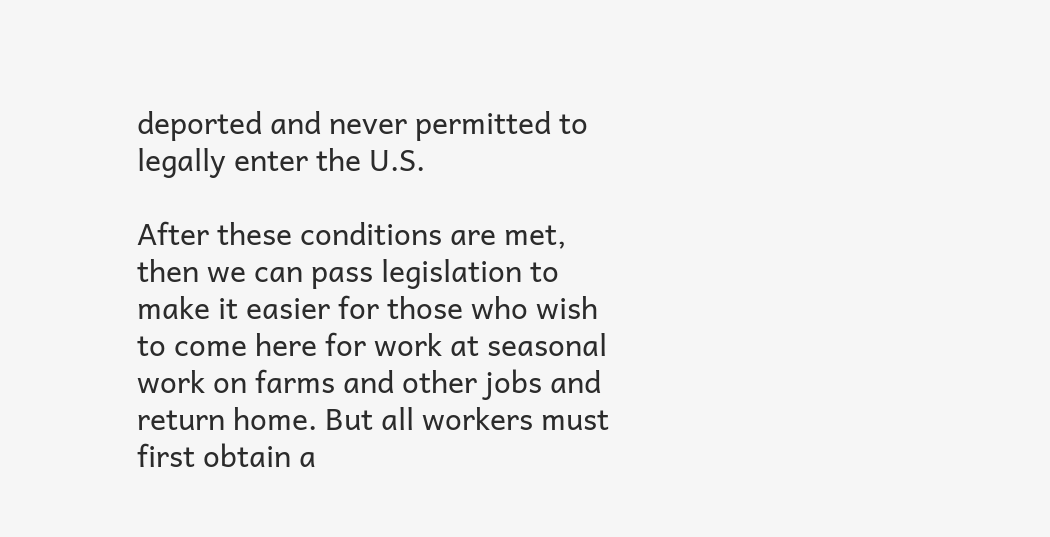deported and never permitted to legally enter the U.S.

After these conditions are met, then we can pass legislation to make it easier for those who wish to come here for work at seasonal work on farms and other jobs and return home. But all workers must first obtain a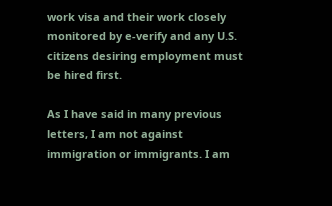work visa and their work closely monitored by e-verify and any U.S. citizens desiring employment must be hired first.

As I have said in many previous letters, I am not against immigration or immigrants. I am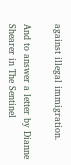against illegal immigration.

And to answer a letter by Dianne Shearer in The Sentinel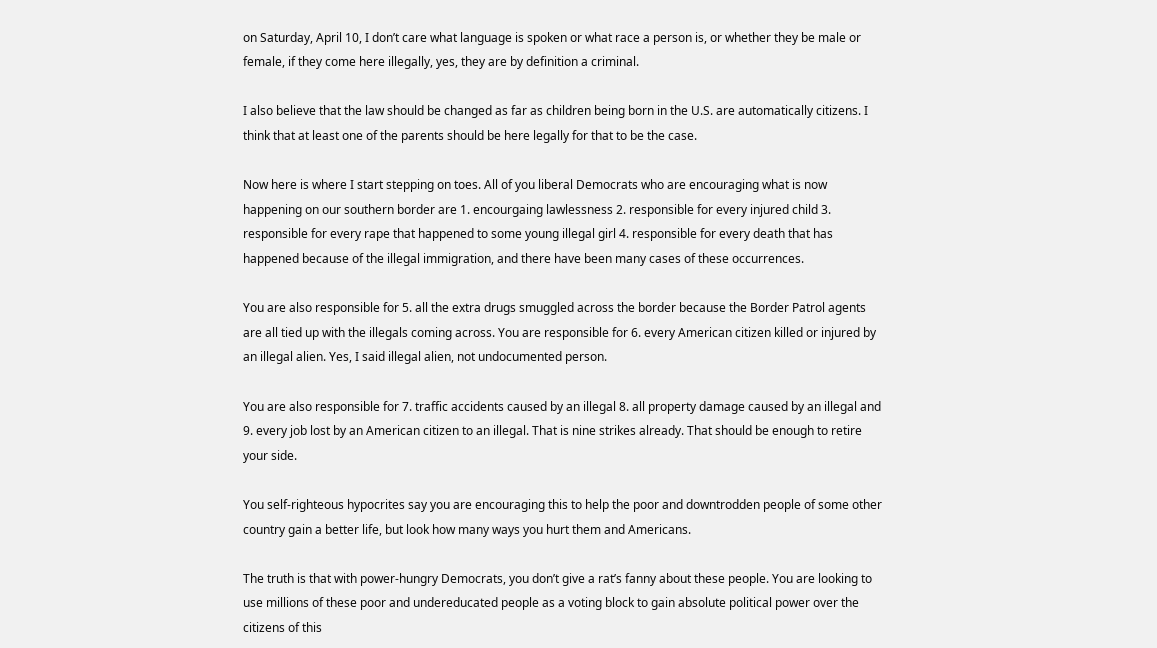on Saturday, April 10, I don’t care what language is spoken or what race a person is, or whether they be male or female, if they come here illegally, yes, they are by definition a criminal.

I also believe that the law should be changed as far as children being born in the U.S. are automatically citizens. I think that at least one of the parents should be here legally for that to be the case.

Now here is where I start stepping on toes. All of you liberal Democrats who are encouraging what is now happening on our southern border are 1. encourgaing lawlessness 2. responsible for every injured child 3. responsible for every rape that happened to some young illegal girl 4. responsible for every death that has happened because of the illegal immigration, and there have been many cases of these occurrences.

You are also responsible for 5. all the extra drugs smuggled across the border because the Border Patrol agents are all tied up with the illegals coming across. You are responsible for 6. every American citizen killed or injured by an illegal alien. Yes, I said illegal alien, not undocumented person.

You are also responsible for 7. traffic accidents caused by an illegal 8. all property damage caused by an illegal and 9. every job lost by an American citizen to an illegal. That is nine strikes already. That should be enough to retire your side.

You self-righteous hypocrites say you are encouraging this to help the poor and downtrodden people of some other country gain a better life, but look how many ways you hurt them and Americans.

The truth is that with power-hungry Democrats, you don’t give a rat’s fanny about these people. You are looking to use millions of these poor and undereducated people as a voting block to gain absolute political power over the citizens of this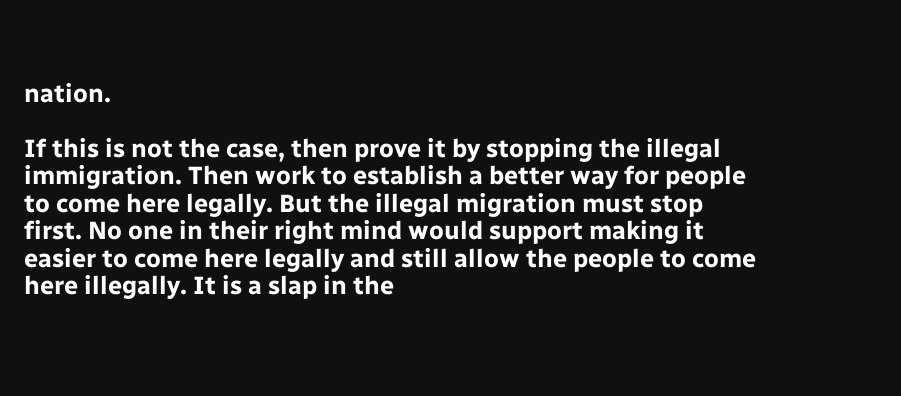nation.

If this is not the case, then prove it by stopping the illegal immigration. Then work to establish a better way for people to come here legally. But the illegal migration must stop first. No one in their right mind would support making it easier to come here legally and still allow the people to come here illegally. It is a slap in the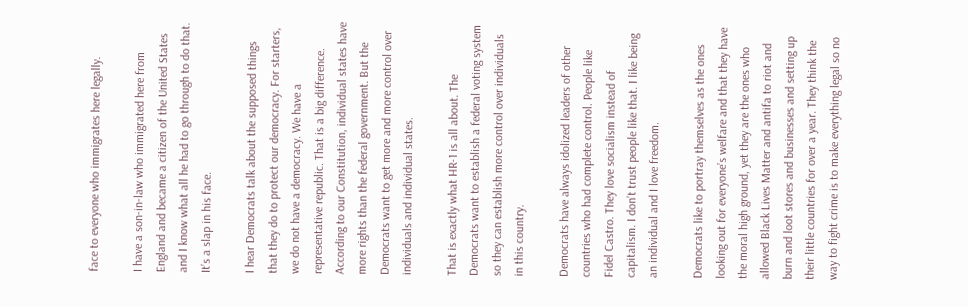face to everyone who immigrates here legally.

I have a son-in-law who immigrated here from England and became a citizen of the United States and I know what all he had to go through to do that. It’s a slap in his face.

I hear Democrats talk about the supposed things that they do to protect our democracy. For starters, we do not have a democracy. We have a representative republic. That is a big difference. According to our Constitution, individual states have more rights than the federal government. But the Democrats want to get more and more control over individuals and individual states.

That is exactly what HR-1 is all about. The Democrats want to establish a federal voting system so they can establish more control over individuals in this country.

Democrats have always idolized leaders of other countries who had complete control. People like Fidel Castro. They love socialism instead of capitalism. I don’t trust people like that. I like being an individual and I love freedom.

Democrats like to portray themselves as the ones looking out for everyone’s welfare and that they have the moral high ground, yet they are the ones who allowed Black Lives Matter and antifa to riot and burn and loot stores and businesses and setting up their little countries for over a year. They think the way to fight crime is to make everything legal so no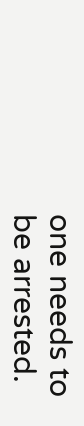one needs to be arrested.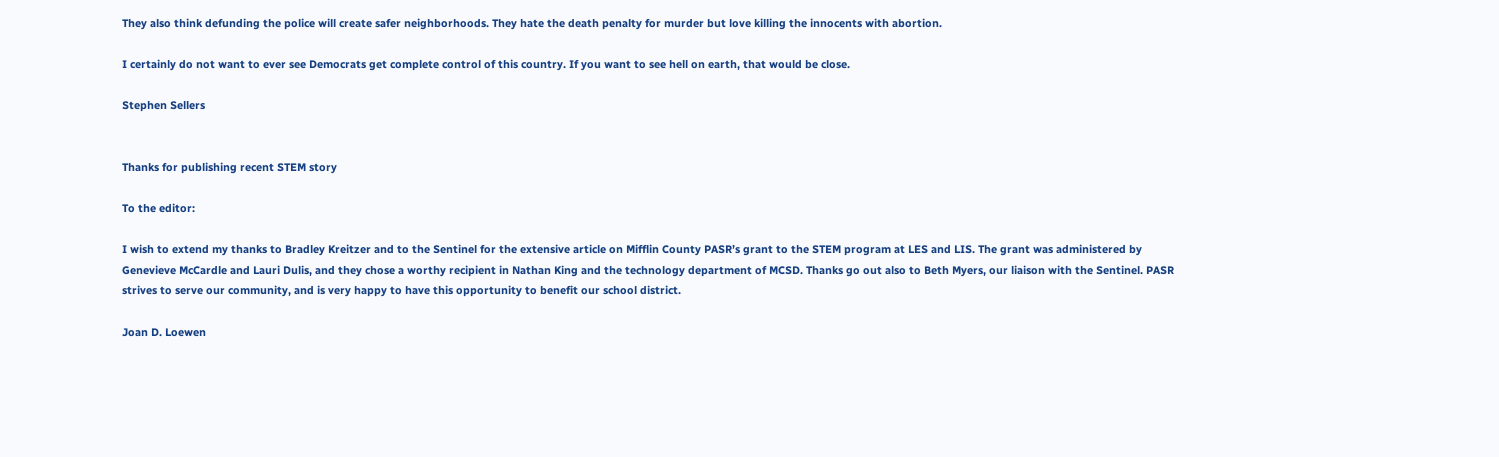They also think defunding the police will create safer neighborhoods. They hate the death penalty for murder but love killing the innocents with abortion.

I certainly do not want to ever see Democrats get complete control of this country. If you want to see hell on earth, that would be close.

Stephen Sellers


Thanks for publishing recent STEM story

To the editor:

I wish to extend my thanks to Bradley Kreitzer and to the Sentinel for the extensive article on Mifflin County PASR’s grant to the STEM program at LES and LIS. The grant was administered by Genevieve McCardle and Lauri Dulis, and they chose a worthy recipient in Nathan King and the technology department of MCSD. Thanks go out also to Beth Myers, our liaison with the Sentinel. PASR strives to serve our community, and is very happy to have this opportunity to benefit our school district.

Joan D. Loewen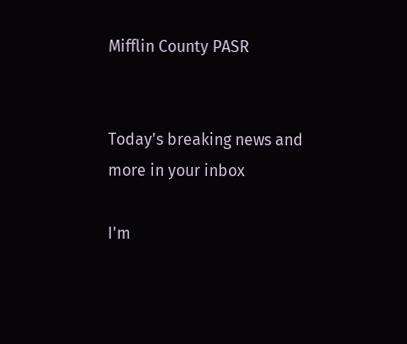Mifflin County PASR


Today's breaking news and more in your inbox

I'm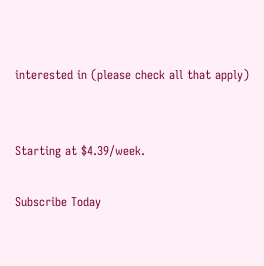interested in (please check all that apply)


Starting at $4.39/week.

Subscribe Today